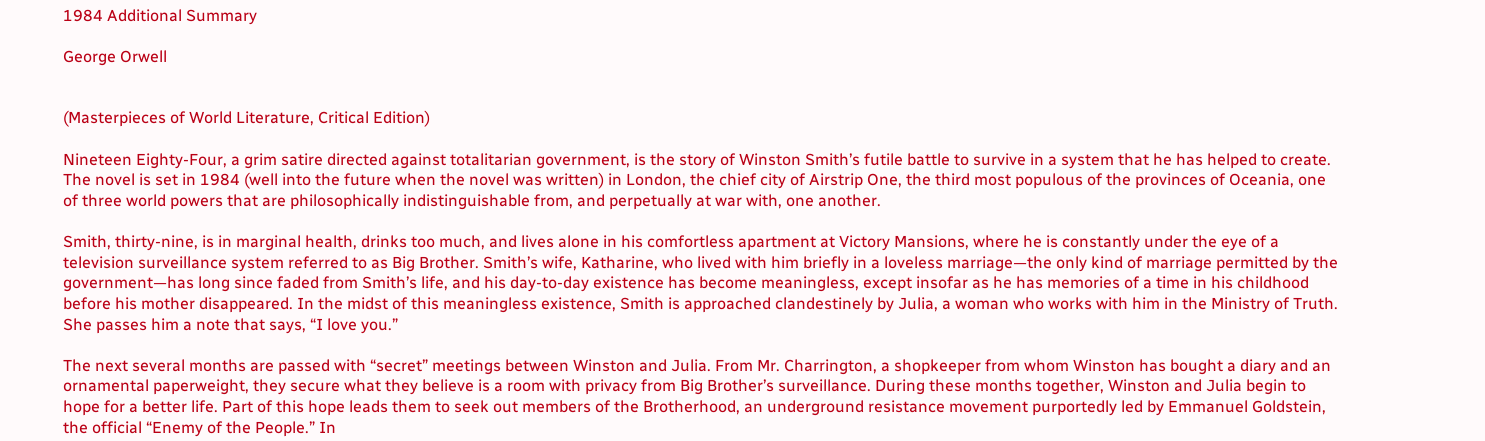1984 Additional Summary

George Orwell


(Masterpieces of World Literature, Critical Edition)

Nineteen Eighty-Four, a grim satire directed against totalitarian government, is the story of Winston Smith’s futile battle to survive in a system that he has helped to create. The novel is set in 1984 (well into the future when the novel was written) in London, the chief city of Airstrip One, the third most populous of the provinces of Oceania, one of three world powers that are philosophically indistinguishable from, and perpetually at war with, one another.

Smith, thirty-nine, is in marginal health, drinks too much, and lives alone in his comfortless apartment at Victory Mansions, where he is constantly under the eye of a television surveillance system referred to as Big Brother. Smith’s wife, Katharine, who lived with him briefly in a loveless marriage—the only kind of marriage permitted by the government—has long since faded from Smith’s life, and his day-to-day existence has become meaningless, except insofar as he has memories of a time in his childhood before his mother disappeared. In the midst of this meaningless existence, Smith is approached clandestinely by Julia, a woman who works with him in the Ministry of Truth. She passes him a note that says, “I love you.”

The next several months are passed with “secret” meetings between Winston and Julia. From Mr. Charrington, a shopkeeper from whom Winston has bought a diary and an ornamental paperweight, they secure what they believe is a room with privacy from Big Brother’s surveillance. During these months together, Winston and Julia begin to hope for a better life. Part of this hope leads them to seek out members of the Brotherhood, an underground resistance movement purportedly led by Emmanuel Goldstein, the official “Enemy of the People.” In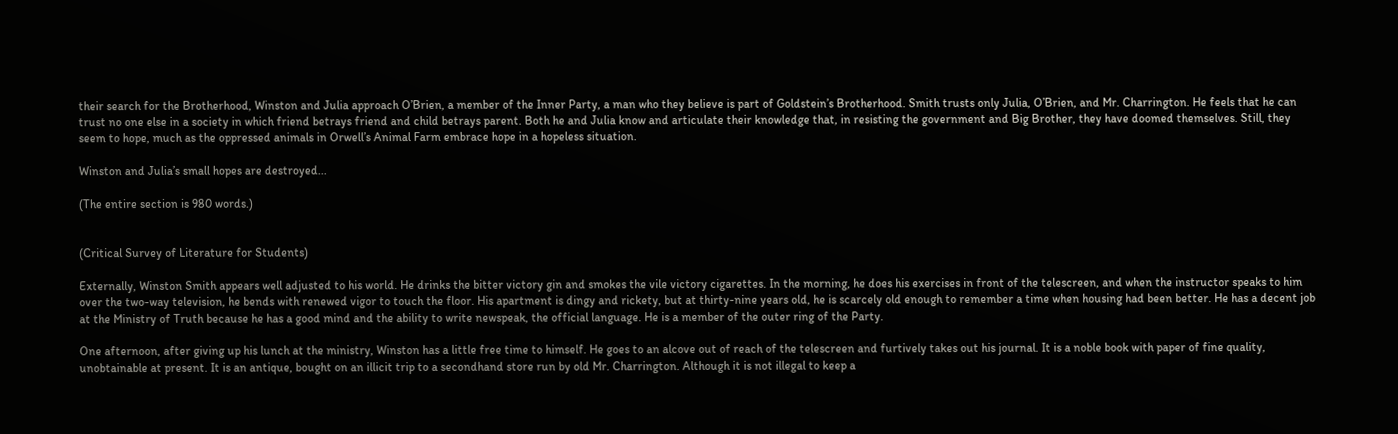their search for the Brotherhood, Winston and Julia approach O’Brien, a member of the Inner Party, a man who they believe is part of Goldstein’s Brotherhood. Smith trusts only Julia, O’Brien, and Mr. Charrington. He feels that he can trust no one else in a society in which friend betrays friend and child betrays parent. Both he and Julia know and articulate their knowledge that, in resisting the government and Big Brother, they have doomed themselves. Still, they seem to hope, much as the oppressed animals in Orwell’s Animal Farm embrace hope in a hopeless situation.

Winston and Julia’s small hopes are destroyed...

(The entire section is 980 words.)


(Critical Survey of Literature for Students)

Externally, Winston Smith appears well adjusted to his world. He drinks the bitter victory gin and smokes the vile victory cigarettes. In the morning, he does his exercises in front of the telescreen, and when the instructor speaks to him over the two-way television, he bends with renewed vigor to touch the floor. His apartment is dingy and rickety, but at thirty-nine years old, he is scarcely old enough to remember a time when housing had been better. He has a decent job at the Ministry of Truth because he has a good mind and the ability to write newspeak, the official language. He is a member of the outer ring of the Party.

One afternoon, after giving up his lunch at the ministry, Winston has a little free time to himself. He goes to an alcove out of reach of the telescreen and furtively takes out his journal. It is a noble book with paper of fine quality, unobtainable at present. It is an antique, bought on an illicit trip to a secondhand store run by old Mr. Charrington. Although it is not illegal to keep a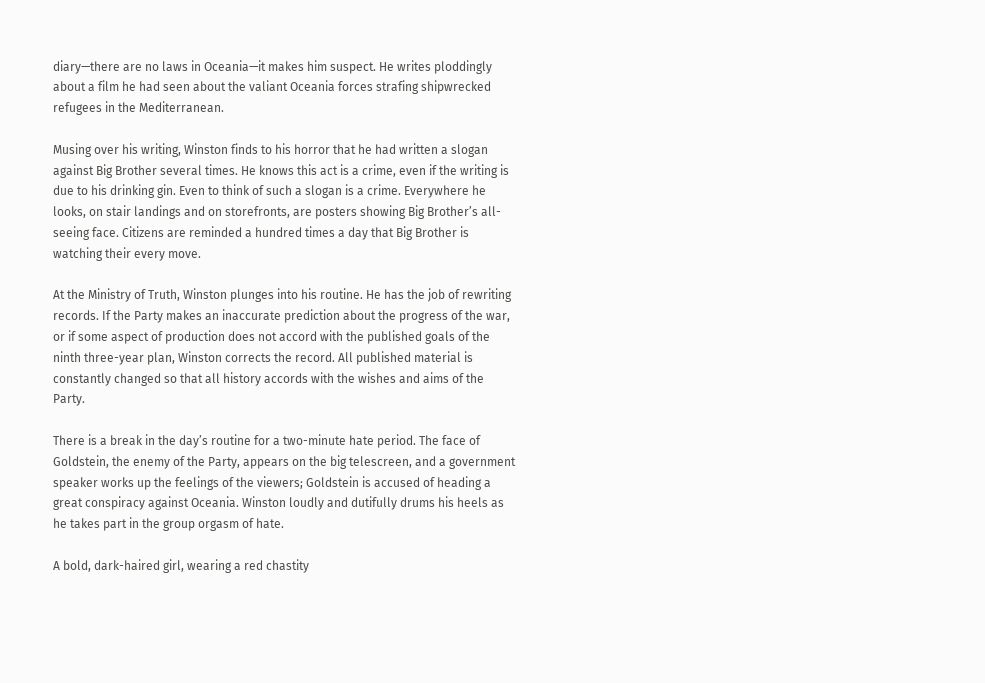diary—there are no laws in Oceania—it makes him suspect. He writes ploddingly about a film he had seen about the valiant Oceania forces strafing shipwrecked refugees in the Mediterranean.

Musing over his writing, Winston finds to his horror that he had written a slogan against Big Brother several times. He knows this act is a crime, even if the writing is due to his drinking gin. Even to think of such a slogan is a crime. Everywhere he looks, on stair landings and on storefronts, are posters showing Big Brother’s all-seeing face. Citizens are reminded a hundred times a day that Big Brother is watching their every move.

At the Ministry of Truth, Winston plunges into his routine. He has the job of rewriting records. If the Party makes an inaccurate prediction about the progress of the war, or if some aspect of production does not accord with the published goals of the ninth three-year plan, Winston corrects the record. All published material is constantly changed so that all history accords with the wishes and aims of the Party.

There is a break in the day’s routine for a two-minute hate period. The face of Goldstein, the enemy of the Party, appears on the big telescreen, and a government speaker works up the feelings of the viewers; Goldstein is accused of heading a great conspiracy against Oceania. Winston loudly and dutifully drums his heels as he takes part in the group orgasm of hate.

A bold, dark-haired girl, wearing a red chastity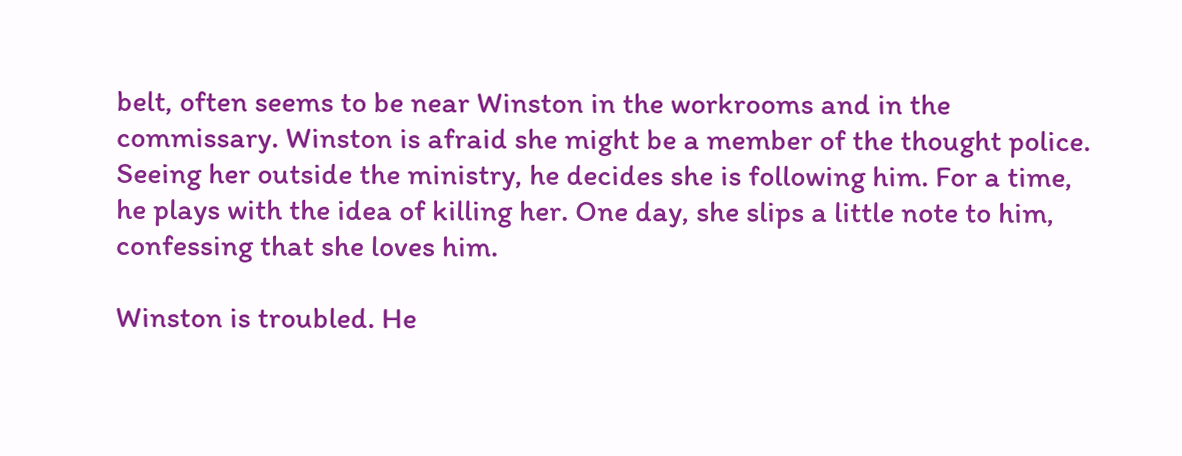belt, often seems to be near Winston in the workrooms and in the commissary. Winston is afraid she might be a member of the thought police. Seeing her outside the ministry, he decides she is following him. For a time, he plays with the idea of killing her. One day, she slips a little note to him, confessing that she loves him.

Winston is troubled. He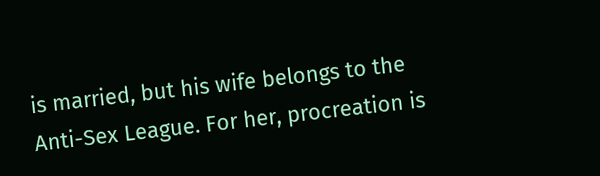is married, but his wife belongs to the Anti-Sex League. For her, procreation is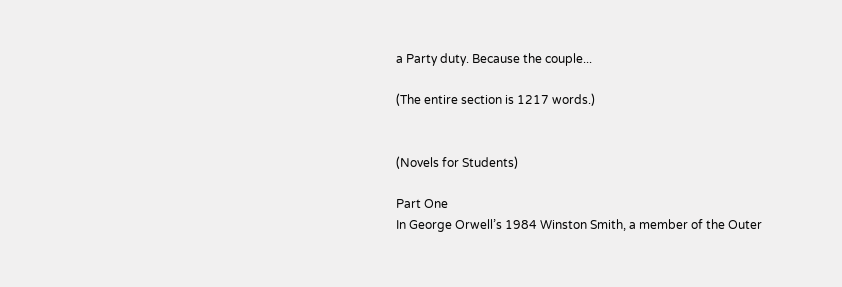a Party duty. Because the couple...

(The entire section is 1217 words.)


(Novels for Students)

Part One
In George Orwell’s 1984 Winston Smith, a member of the Outer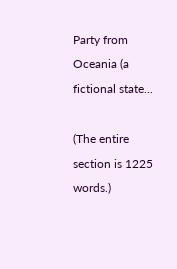Party from Oceania (a fictional state...

(The entire section is 1225 words.)